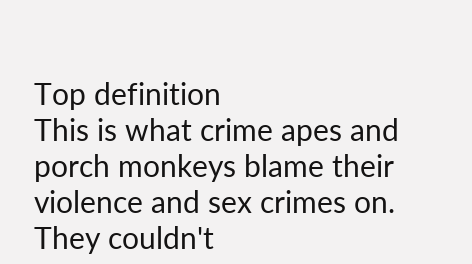Top definition
This is what crime apes and porch monkeys blame their violence and sex crimes on. They couldn't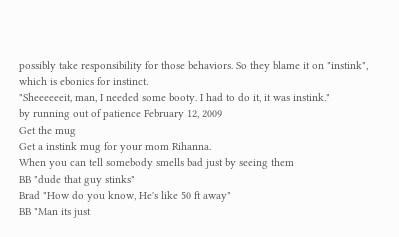possibly take responsibility for those behaviors. So they blame it on "instink", which is ebonics for instinct.
"Sheeeeeeit, man, I needed some booty. I had to do it, it was instink."
by running out of patience February 12, 2009
Get the mug
Get a instink mug for your mom Rihanna.
When you can tell somebody smells bad just by seeing them
BB "dude that guy stinks"
Brad "How do you know, He's like 50 ft away"
BB "Man its just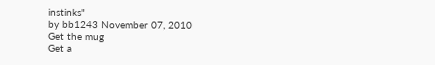instinks"
by bb1243 November 07, 2010
Get the mug
Get a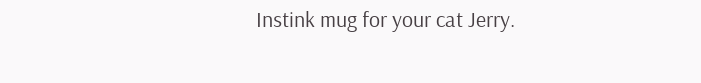Instink mug for your cat Jerry.